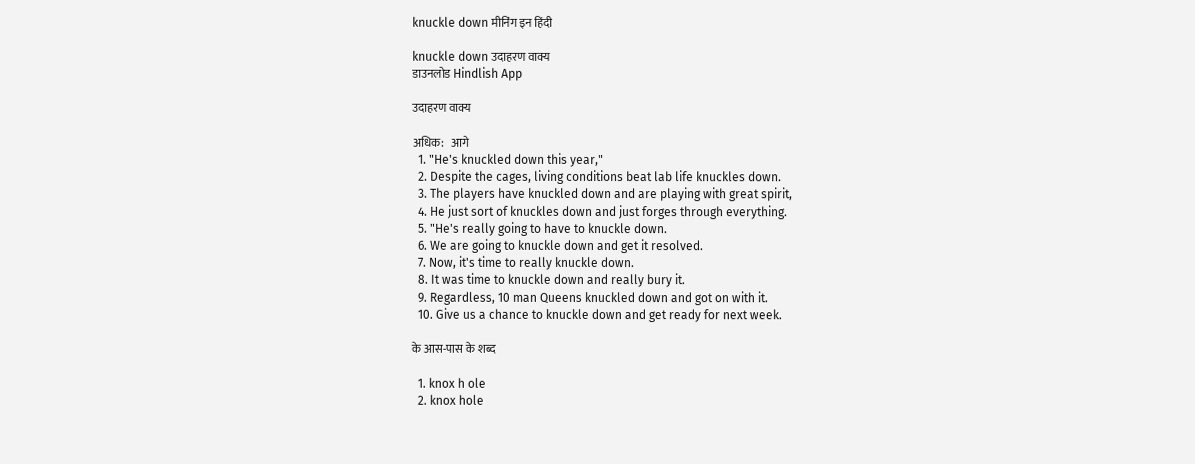knuckle down मीनिंग इन हिंदी

knuckle down उदाहरण वाक्य
डाउनलोड Hindlish App

उदाहरण वाक्य

अधिक:   आगे
  1. "He's knuckled down this year,"
  2. Despite the cages, living conditions beat lab life knuckles down.
  3. The players have knuckled down and are playing with great spirit,
  4. He just sort of knuckles down and just forges through everything.
  5. "He's really going to have to knuckle down.
  6. We are going to knuckle down and get it resolved.
  7. Now, it's time to really knuckle down.
  8. It was time to knuckle down and really bury it.
  9. Regardless, 10 man Queens knuckled down and got on with it.
  10. Give us a chance to knuckle down and get ready for next week.

के आस-पास के शब्द

  1. knox h ole
  2. knox hole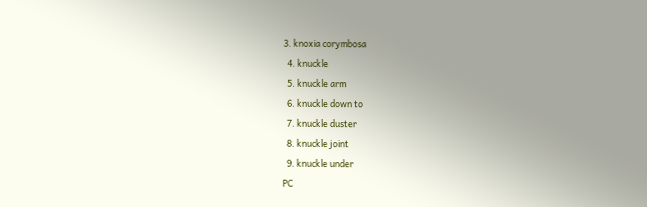3. knoxia corymbosa
  4. knuckle
  5. knuckle arm
  6. knuckle down to
  7. knuckle duster
  8. knuckle joint
  9. knuckle under
PC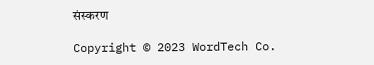संस्करण

Copyright © 2023 WordTech Co.